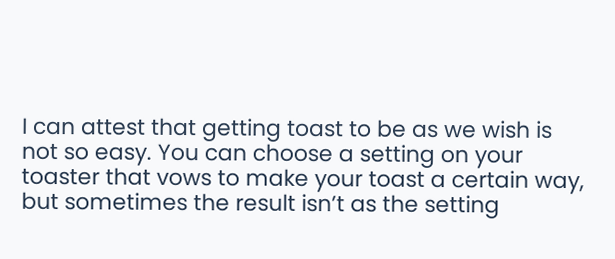I can attest that getting toast to be as we wish is not so easy. You can choose a setting on your toaster that vows to make your toast a certain way, but sometimes the result isn’t as the setting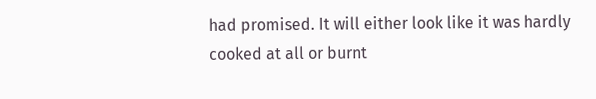had promised. It will either look like it was hardly cooked at all or burnt